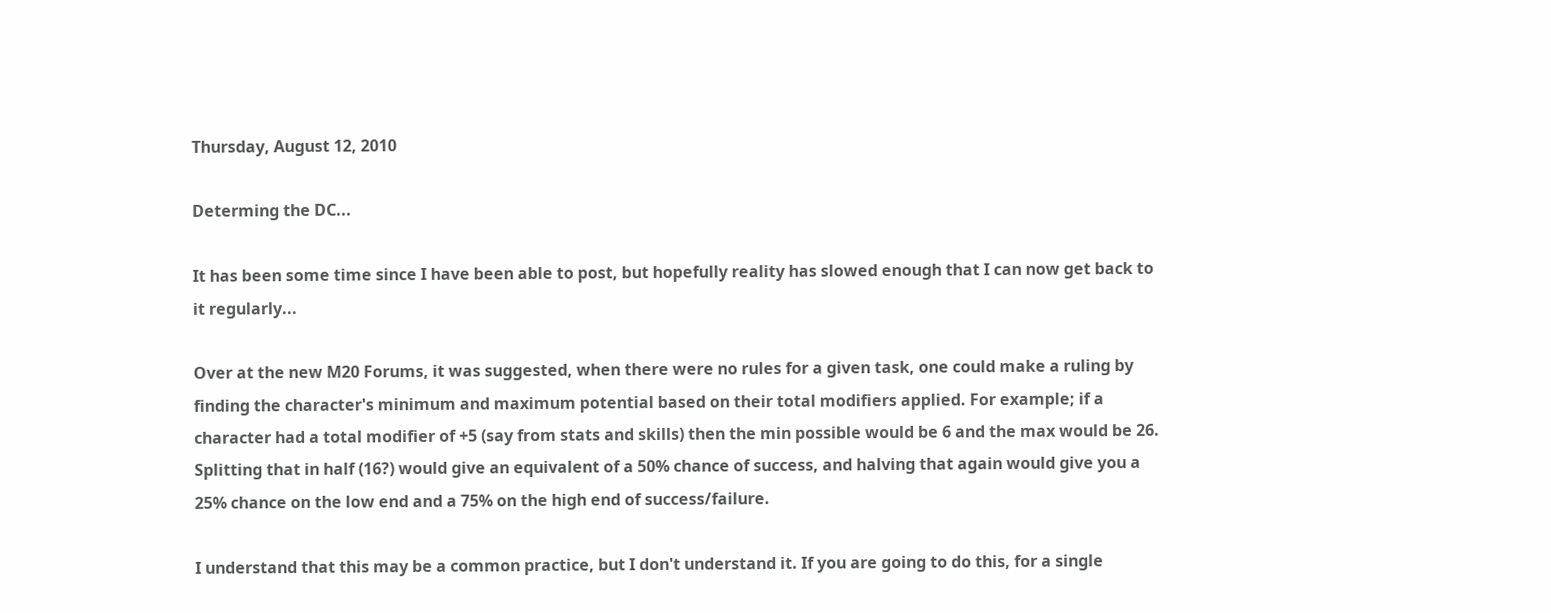Thursday, August 12, 2010

Determing the DC...

It has been some time since I have been able to post, but hopefully reality has slowed enough that I can now get back to it regularly...

Over at the new M20 Forums, it was suggested, when there were no rules for a given task, one could make a ruling by finding the character's minimum and maximum potential based on their total modifiers applied. For example; if a character had a total modifier of +5 (say from stats and skills) then the min possible would be 6 and the max would be 26. Splitting that in half (16?) would give an equivalent of a 50% chance of success, and halving that again would give you a 25% chance on the low end and a 75% on the high end of success/failure.

I understand that this may be a common practice, but I don't understand it. If you are going to do this, for a single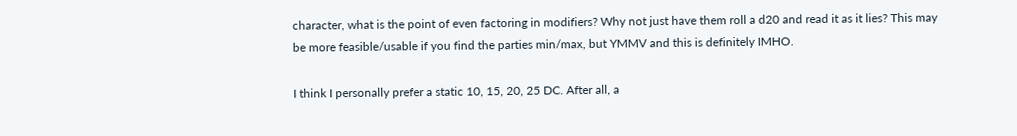character, what is the point of even factoring in modifiers? Why not just have them roll a d20 and read it as it lies? This may be more feasible/usable if you find the parties min/max, but YMMV and this is definitely IMHO.

I think I personally prefer a static 10, 15, 20, 25 DC. After all, a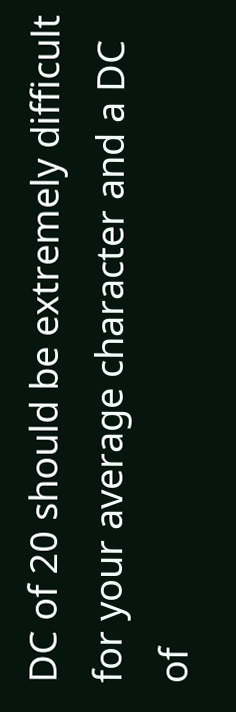DC of 20 should be extremely difficult for your average character and a DC of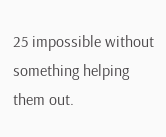25 impossible without something helping them out.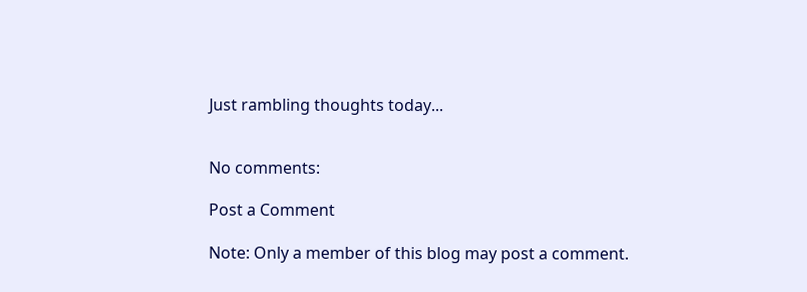Just rambling thoughts today...


No comments:

Post a Comment

Note: Only a member of this blog may post a comment.